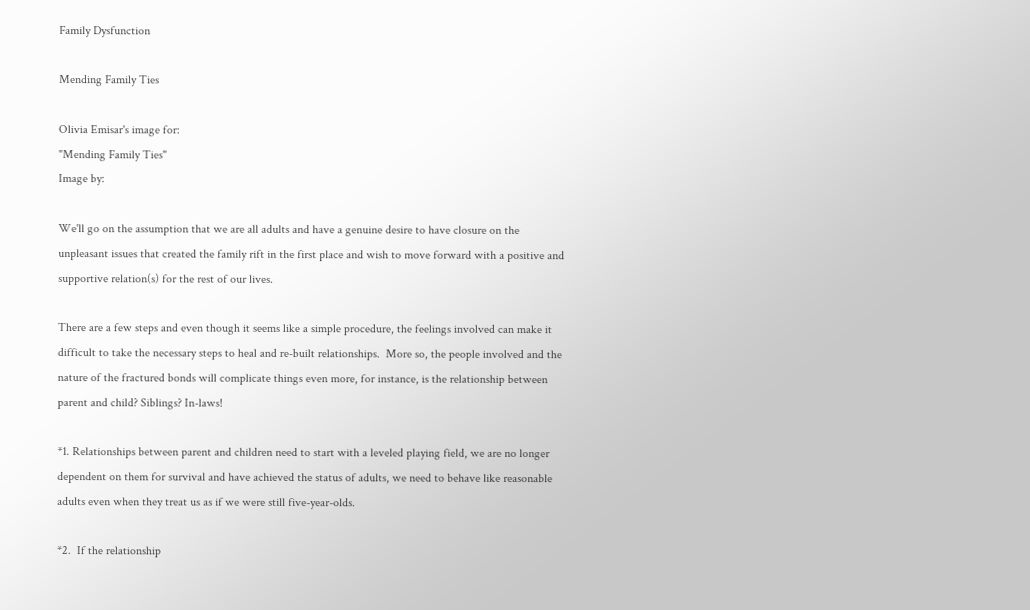Family Dysfunction

Mending Family Ties

Olivia Emisar's image for:
"Mending Family Ties"
Image by:

We'll go on the assumption that we are all adults and have a genuine desire to have closure on the unpleasant issues that created the family rift in the first place and wish to move forward with a positive and supportive relation(s) for the rest of our lives.

There are a few steps and even though it seems like a simple procedure, the feelings involved can make it difficult to take the necessary steps to heal and re-built relationships.  More so, the people involved and the nature of the fractured bonds will complicate things even more, for instance, is the relationship between parent and child? Siblings? In-laws!

*1. Relationships between parent and children need to start with a leveled playing field, we are no longer dependent on them for survival and have achieved the status of adults, we need to behave like reasonable adults even when they treat us as if we were still five-year-olds.

*2.  If the relationship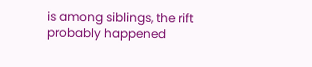is among siblings, the rift probably happened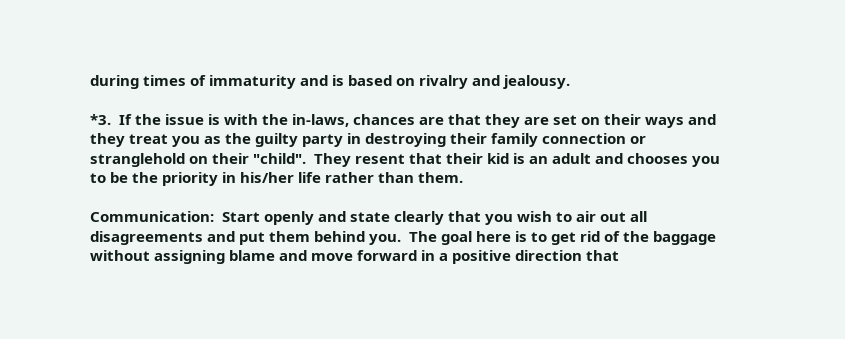during times of immaturity and is based on rivalry and jealousy.

*3.  If the issue is with the in-laws, chances are that they are set on their ways and they treat you as the guilty party in destroying their family connection or stranglehold on their "child".  They resent that their kid is an adult and chooses you to be the priority in his/her life rather than them.

Communication:  Start openly and state clearly that you wish to air out all disagreements and put them behind you.  The goal here is to get rid of the baggage without assigning blame and move forward in a positive direction that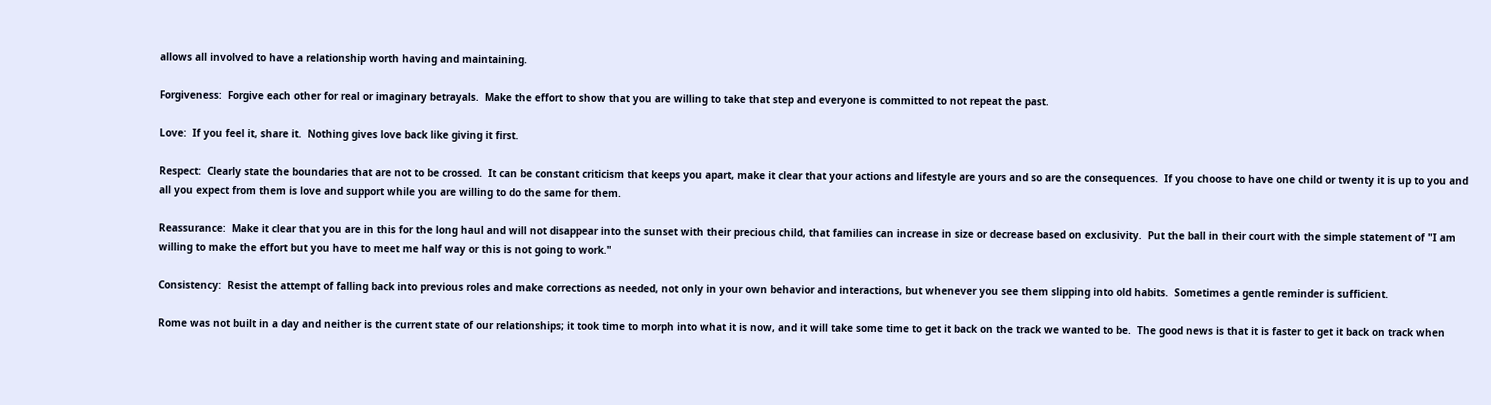allows all involved to have a relationship worth having and maintaining.

Forgiveness:  Forgive each other for real or imaginary betrayals.  Make the effort to show that you are willing to take that step and everyone is committed to not repeat the past.

Love:  If you feel it, share it.  Nothing gives love back like giving it first.

Respect:  Clearly state the boundaries that are not to be crossed.  It can be constant criticism that keeps you apart, make it clear that your actions and lifestyle are yours and so are the consequences.  If you choose to have one child or twenty it is up to you and all you expect from them is love and support while you are willing to do the same for them.

Reassurance:  Make it clear that you are in this for the long haul and will not disappear into the sunset with their precious child, that families can increase in size or decrease based on exclusivity.  Put the ball in their court with the simple statement of "I am willing to make the effort but you have to meet me half way or this is not going to work."

Consistency:  Resist the attempt of falling back into previous roles and make corrections as needed, not only in your own behavior and interactions, but whenever you see them slipping into old habits.  Sometimes a gentle reminder is sufficient.

Rome was not built in a day and neither is the current state of our relationships; it took time to morph into what it is now, and it will take some time to get it back on the track we wanted to be.  The good news is that it is faster to get it back on track when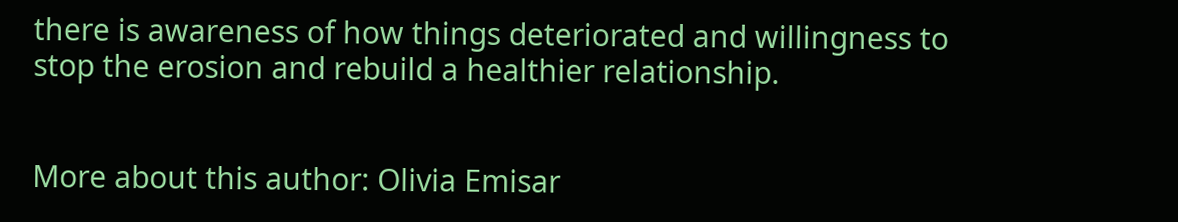there is awareness of how things deteriorated and willingness to stop the erosion and rebuild a healthier relationship.


More about this author: Olivia Emisar